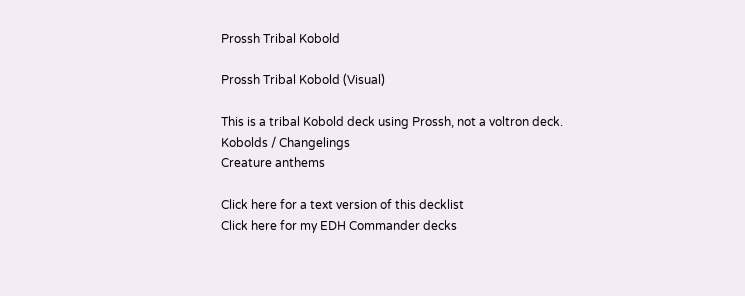Prossh Tribal Kobold

Prossh Tribal Kobold (Visual)

This is a tribal Kobold deck using Prossh, not a voltron deck.
Kobolds / Changelings
Creature anthems

Click here for a text version of this decklist
Click here for my EDH Commander decks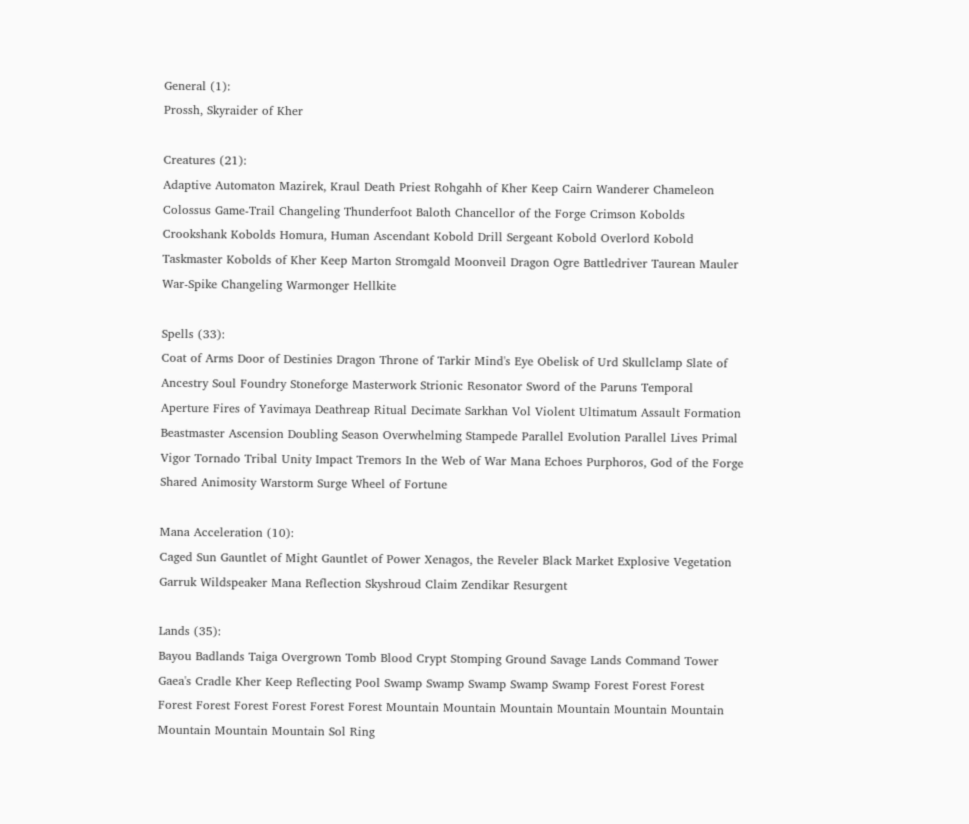General (1):
Prossh, Skyraider of Kher

Creatures (21):
Adaptive Automaton Mazirek, Kraul Death Priest Rohgahh of Kher Keep Cairn Wanderer Chameleon Colossus Game-Trail Changeling Thunderfoot Baloth Chancellor of the Forge Crimson Kobolds Crookshank Kobolds Homura, Human Ascendant Kobold Drill Sergeant Kobold Overlord Kobold Taskmaster Kobolds of Kher Keep Marton Stromgald Moonveil Dragon Ogre Battledriver Taurean Mauler War-Spike Changeling Warmonger Hellkite

Spells (33):
Coat of Arms Door of Destinies Dragon Throne of Tarkir Mind's Eye Obelisk of Urd Skullclamp Slate of Ancestry Soul Foundry Stoneforge Masterwork Strionic Resonator Sword of the Paruns Temporal Aperture Fires of Yavimaya Deathreap Ritual Decimate Sarkhan Vol Violent Ultimatum Assault Formation Beastmaster Ascension Doubling Season Overwhelming Stampede Parallel Evolution Parallel Lives Primal Vigor Tornado Tribal Unity Impact Tremors In the Web of War Mana Echoes Purphoros, God of the Forge Shared Animosity Warstorm Surge Wheel of Fortune

Mana Acceleration (10):
Caged Sun Gauntlet of Might Gauntlet of Power Xenagos, the Reveler Black Market Explosive Vegetation Garruk Wildspeaker Mana Reflection Skyshroud Claim Zendikar Resurgent

Lands (35):
Bayou Badlands Taiga Overgrown Tomb Blood Crypt Stomping Ground Savage Lands Command Tower Gaea's Cradle Kher Keep Reflecting Pool Swamp Swamp Swamp Swamp Swamp Forest Forest Forest Forest Forest Forest Forest Forest Forest Mountain Mountain Mountain Mountain Mountain Mountain Mountain Mountain Mountain Sol Ring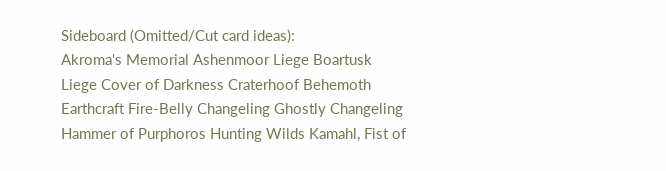Sideboard (Omitted/Cut card ideas):
Akroma's Memorial Ashenmoor Liege Boartusk Liege Cover of Darkness Craterhoof Behemoth Earthcraft Fire-Belly Changeling Ghostly Changeling Hammer of Purphoros Hunting Wilds Kamahl, Fist of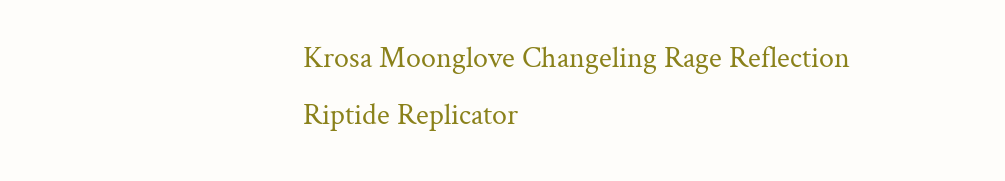Krosa Moonglove Changeling Rage Reflection Riptide Replicator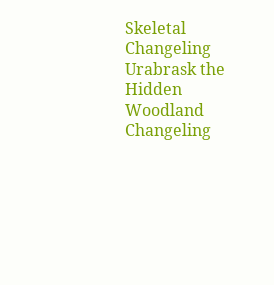Skeletal Changeling Urabrask the Hidden Woodland Changeling